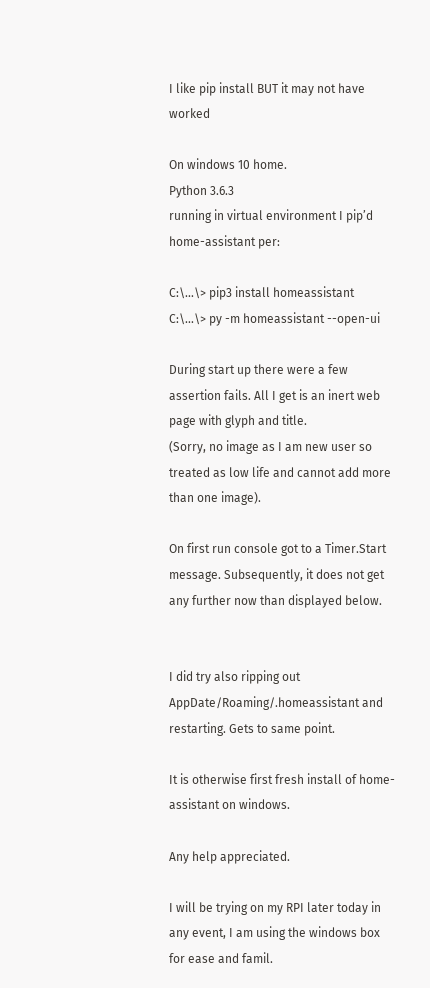I like pip install BUT it may not have worked

On windows 10 home.
Python 3.6.3
running in virtual environment I pip’d home-assistant per:

C:\...\> pip3 install homeassistant
C:\...\> py -m homeassistant --open-ui

During start up there were a few assertion fails. All I get is an inert web page with glyph and title.
(Sorry, no image as I am new user so treated as low life and cannot add more than one image).

On first run console got to a Timer.Start message. Subsequently, it does not get any further now than displayed below.


I did try also ripping out AppDate/Roaming/.homeassistant and restarting. Gets to same point.

It is otherwise first fresh install of home-assistant on windows.

Any help appreciated.

I will be trying on my RPI later today in any event, I am using the windows box for ease and famil.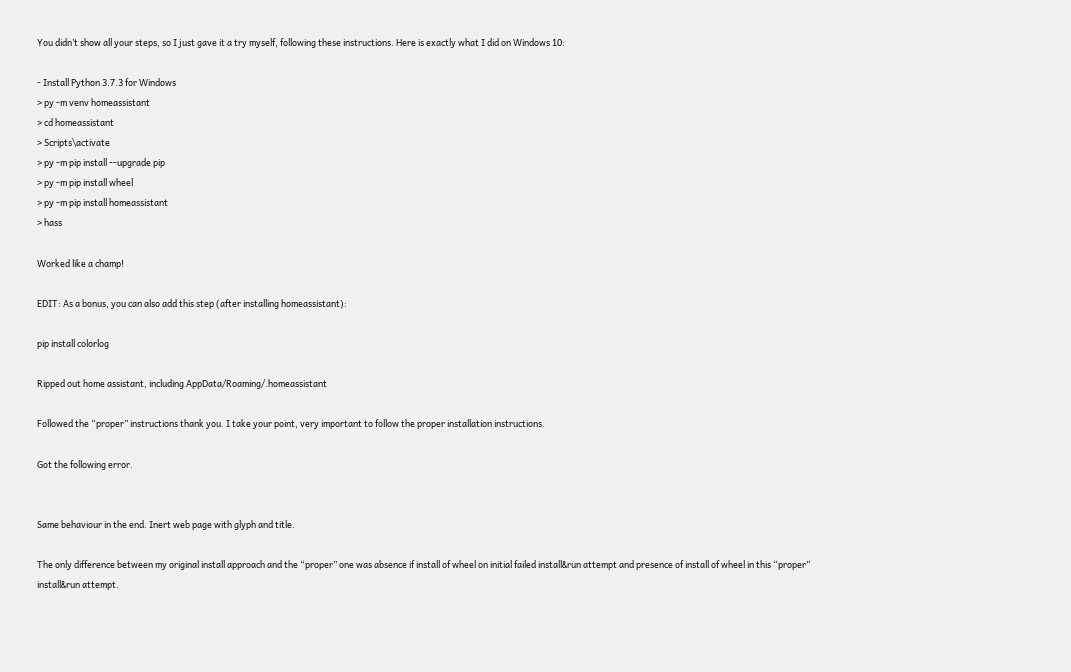You didn’t show all your steps, so I just gave it a try myself, following these instructions. Here is exactly what I did on Windows 10:

- Install Python 3.7.3 for Windows
> py -m venv homeassistant
> cd homeassistant
> Scripts\activate
> py -m pip install --upgrade pip
> py -m pip install wheel
> py -m pip install homeassistant
> hass

Worked like a champ!

EDIT: As a bonus, you can also add this step (after installing homeassistant):

pip install colorlog

Ripped out home assistant, including AppData/Roaming/.homeassistant

Followed the “proper” instructions thank you. I take your point, very important to follow the proper installation instructions.

Got the following error.


Same behaviour in the end. Inert web page with glyph and title.

The only difference between my original install approach and the “proper” one was absence if install of wheel on initial failed install&run attempt and presence of install of wheel in this “proper” install&run attempt.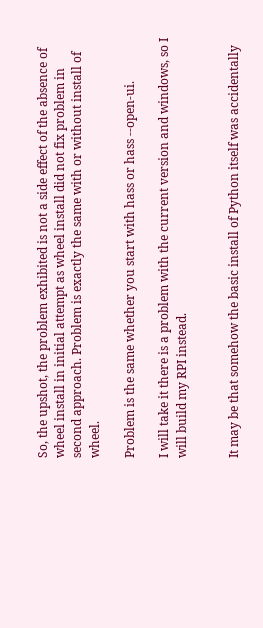So, the upshot, the problem exhibited is not a side effect of the absence of wheel install in initial attempt as wheel install did not fix problem in second approach. Problem is exactly the same with or without install of wheel.

Problem is the same whether you start with hass or hass --open-ui.

I will take it there is a problem with the current version and windows, so I will build my RPI instead.


It may be that somehow the basic install of Python itself was accidentally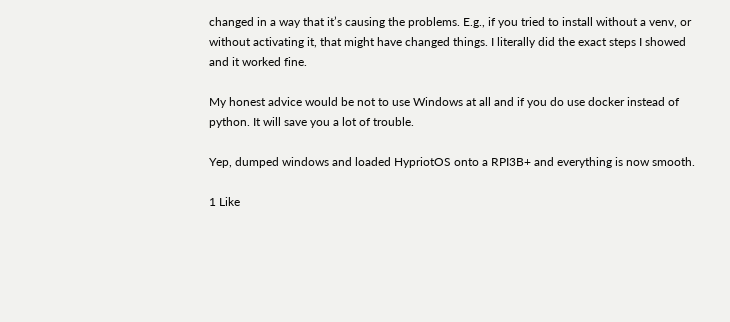changed in a way that it’s causing the problems. E.g., if you tried to install without a venv, or without activating it, that might have changed things. I literally did the exact steps I showed and it worked fine.

My honest advice would be not to use Windows at all and if you do use docker instead of python. It will save you a lot of trouble.

Yep, dumped windows and loaded HypriotOS onto a RPI3B+ and everything is now smooth.

1 Like